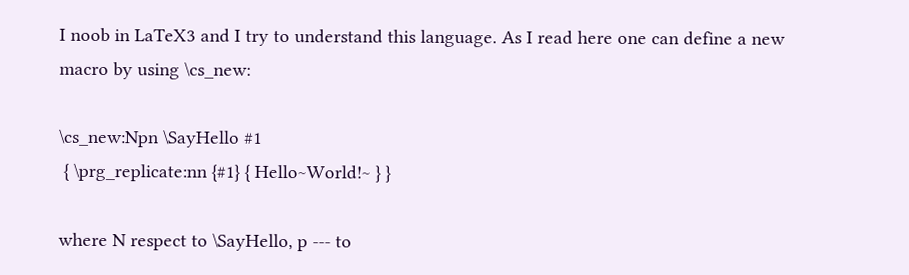I noob in LaTeX3 and I try to understand this language. As I read here one can define a new macro by using \cs_new:

\cs_new:Npn \SayHello #1
 { \prg_replicate:nn {#1} { Hello~World!~ } }

where N respect to \SayHello, p --- to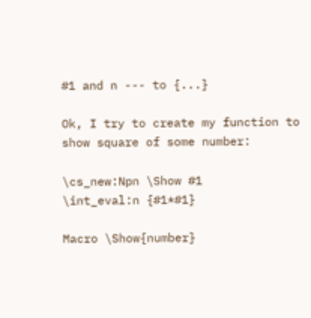#1 and n --- to {...}

Ok, I try to create my function to show square of some number:

\cs_new:Npn \Show #1
\int_eval:n {#1*#1}

Macro \Show{number}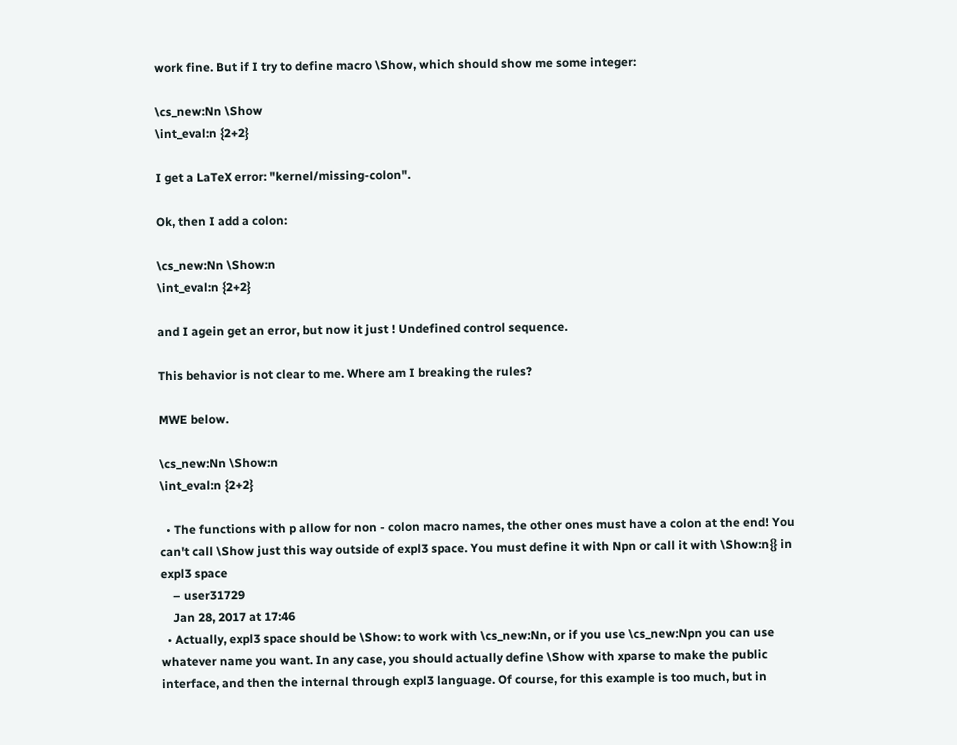work fine. But if I try to define macro \Show, which should show me some integer:

\cs_new:Nn \Show
\int_eval:n {2+2}

I get a LaTeX error: "kernel/missing-colon".

Ok, then I add a colon:

\cs_new:Nn \Show:n
\int_eval:n {2+2}

and I agein get an error, but now it just ! Undefined control sequence.

This behavior is not clear to me. Where am I breaking the rules?

MWE below.

\cs_new:Nn \Show:n
\int_eval:n {2+2}

  • The functions with p allow for non - colon macro names, the other ones must have a colon at the end! You can't call \Show just this way outside of expl3 space. You must define it with Npn or call it with \Show:n{} in expl3 space
    – user31729
    Jan 28, 2017 at 17:46
  • Actually, expl3 space should be \Show: to work with \cs_new:Nn, or if you use \cs_new:Npn you can use whatever name you want. In any case, you should actually define \Show with xparse to make the public interface, and then the internal through expl3 language. Of course, for this example is too much, but in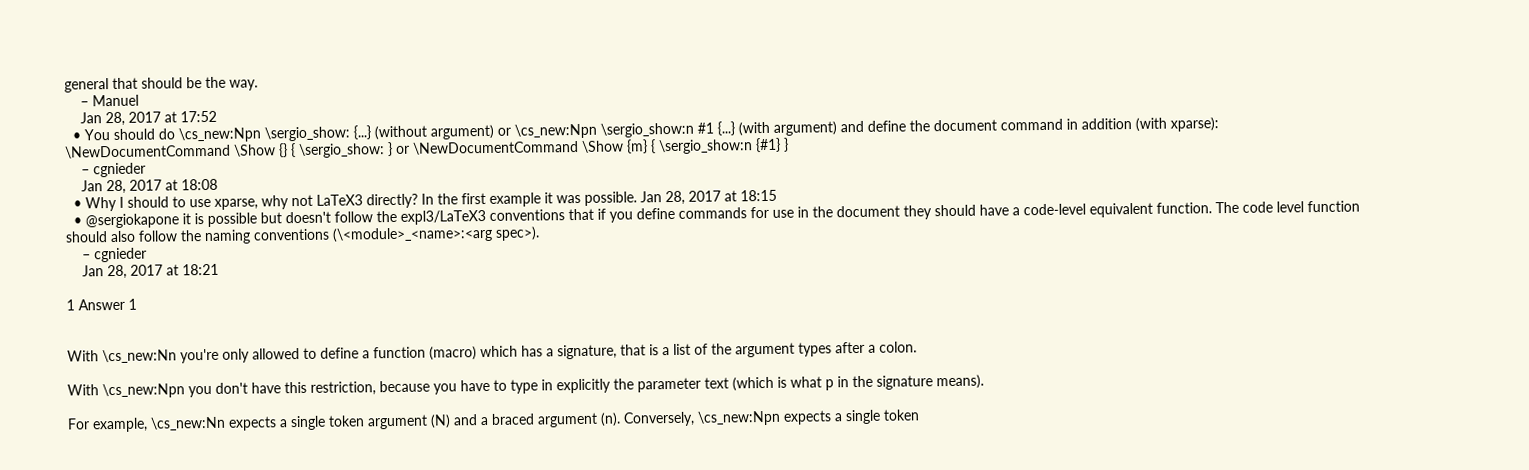general that should be the way.
    – Manuel
    Jan 28, 2017 at 17:52
  • You should do \cs_new:Npn \sergio_show: {...} (without argument) or \cs_new:Npn \sergio_show:n #1 {...} (with argument) and define the document command in addition (with xparse): \NewDocumentCommand \Show {} { \sergio_show: } or \NewDocumentCommand \Show {m} { \sergio_show:n {#1} }
    – cgnieder
    Jan 28, 2017 at 18:08
  • Why I should to use xparse, why not LaTeX3 directly? In the first example it was possible. Jan 28, 2017 at 18:15
  • @sergiokapone it is possible but doesn't follow the expl3/LaTeX3 conventions that if you define commands for use in the document they should have a code-level equivalent function. The code level function should also follow the naming conventions (\<module>_<name>:<arg spec>).
    – cgnieder
    Jan 28, 2017 at 18:21

1 Answer 1


With \cs_new:Nn you're only allowed to define a function (macro) which has a signature, that is a list of the argument types after a colon.

With \cs_new:Npn you don't have this restriction, because you have to type in explicitly the parameter text (which is what p in the signature means).

For example, \cs_new:Nn expects a single token argument (N) and a braced argument (n). Conversely, \cs_new:Npn expects a single token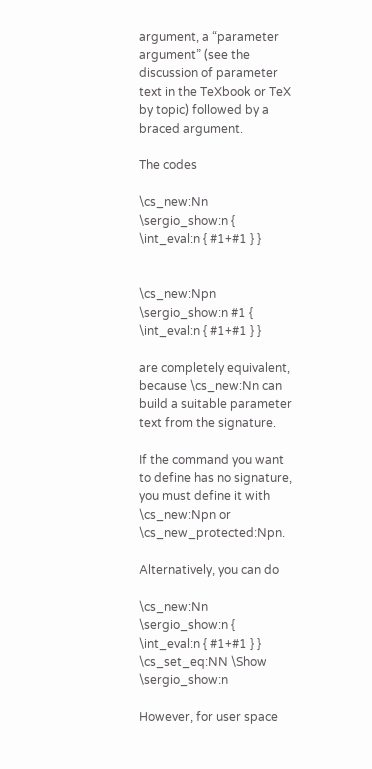argument, a “parameter argument” (see the discussion of parameter text in the TeXbook or TeX by topic) followed by a braced argument.

The codes

\cs_new:Nn \sergio_show:n { \int_eval:n { #1+#1 } }


\cs_new:Npn \sergio_show:n #1 { \int_eval:n { #1+#1 } }

are completely equivalent, because \cs_new:Nn can build a suitable parameter text from the signature.

If the command you want to define has no signature, you must define it with \cs_new:Npn or \cs_new_protected:Npn.

Alternatively, you can do

\cs_new:Nn \sergio_show:n { \int_eval:n { #1+#1 } }
\cs_set_eq:NN \Show \sergio_show:n

However, for user space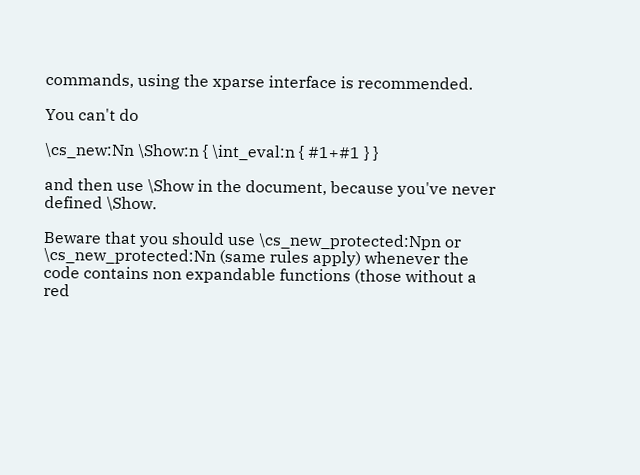commands, using the xparse interface is recommended.

You can't do

\cs_new:Nn \Show:n { \int_eval:n { #1+#1 } }

and then use \Show in the document, because you've never defined \Show.

Beware that you should use \cs_new_protected:Npn or \cs_new_protected:Nn (same rules apply) whenever the code contains non expandable functions (those without a red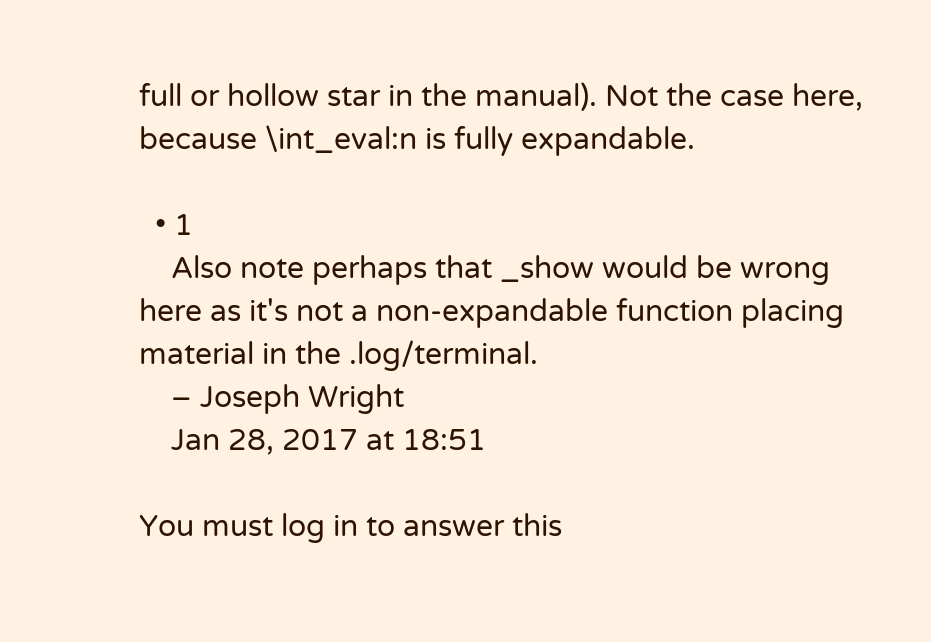full or hollow star in the manual). Not the case here, because \int_eval:n is fully expandable.

  • 1
    Also note perhaps that _show would be wrong here as it's not a non-expandable function placing material in the .log/terminal.
    – Joseph Wright
    Jan 28, 2017 at 18:51

You must log in to answer this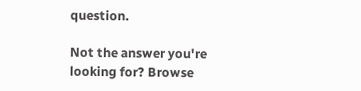question.

Not the answer you're looking for? Browse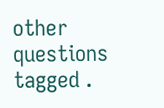other questions tagged .